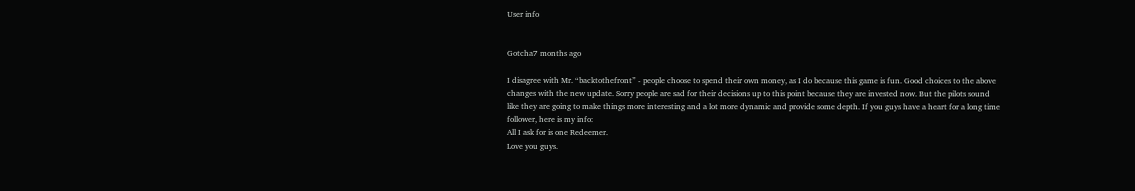User info


Gotcha7 months ago

I disagree with Mr. “backtothefront” - people choose to spend their own money, as I do because this game is fun. Good choices to the above changes with the new update. Sorry people are sad for their decisions up to this point because they are invested now. But the pilots sound like they are going to make things more interesting and a lot more dynamic and provide some depth. If you guys have a heart for a long time follower, here is my info:
All I ask for is one Redeemer.
Love you guys.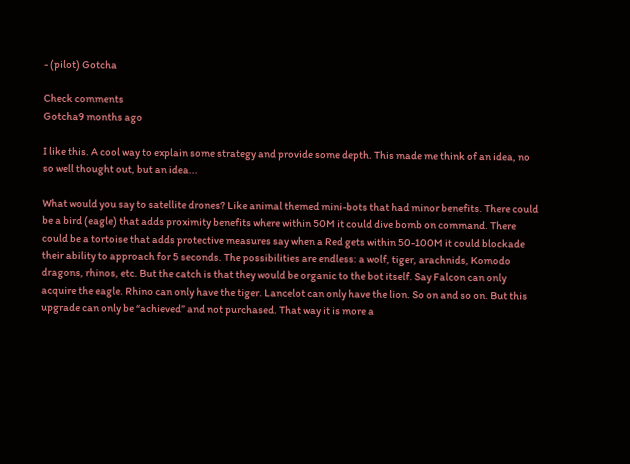- (pilot) Gotcha

Check comments
Gotcha9 months ago

I like this. A cool way to explain some strategy and provide some depth. This made me think of an idea, no so well thought out, but an idea...

What would you say to satellite drones? Like animal themed mini-bots that had minor benefits. There could be a bird (eagle) that adds proximity benefits where within 50M it could dive bomb on command. There could be a tortoise that adds protective measures say when a Red gets within 50-100M it could blockade their ability to approach for 5 seconds. The possibilities are endless: a wolf, tiger, arachnids, Komodo dragons, rhinos, etc. But the catch is that they would be organic to the bot itself. Say Falcon can only acquire the eagle. Rhino can only have the tiger. Lancelot can only have the lion. So on and so on. But this upgrade can only be “achieved” and not purchased. That way it is more a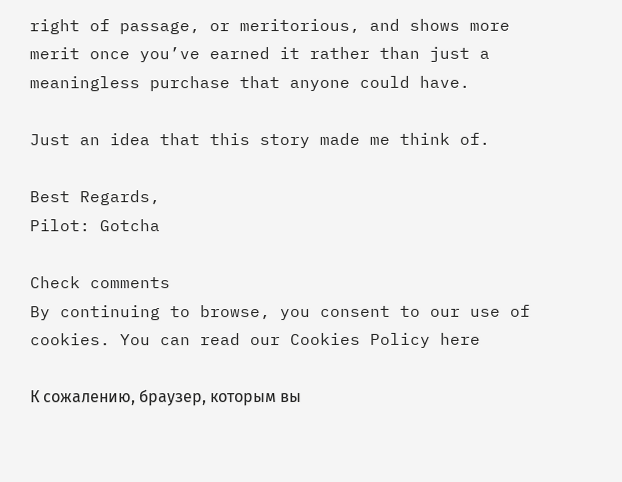right of passage, or meritorious, and shows more merit once you’ve earned it rather than just a meaningless purchase that anyone could have.

Just an idea that this story made me think of.

Best Regards,
Pilot: Gotcha

Check comments
By continuing to browse, you consent to our use of cookies. You can read our Cookies Policy here

К сожалению, браузер, которым вы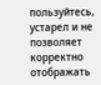пользуйтесь, устарел и не позволяет корректно отображать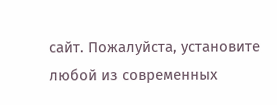сайт. Пожалуйста, установите любой из современных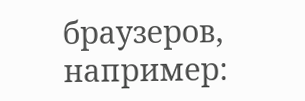браузеров, например: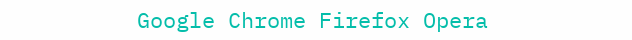Google Chrome Firefox Opera